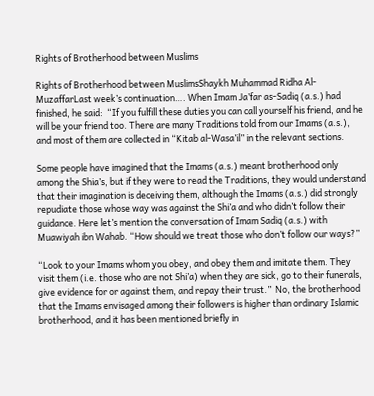Rights of Brotherhood between Muslims

Rights of Brotherhood between MuslimsShaykh Muhammad Ridha Al-MuzaffarLast week’s continuation…. When Imam Ja’far as-Sadiq (a.s.) had finished, he said:  “If you fulfill these duties you can call yourself his friend, and he will be your friend too. There are many Traditions told from our Imams (a.s.), and most of them are collected in “Kitab al-Wasa’il” in the relevant sections.

Some people have imagined that the Imams (a.s.) meant brotherhood only among the Shia’s, but if they were to read the Traditions, they would understand that their imagination is deceiving them, although the Imams (a.s.) did strongly repudiate those whose way was against the Shi’a and who didn’t follow their guidance. Here let’s mention the conversation of Imam Sadiq (a.s.) with Muawiyah ibn Wahab. “How should we treat those who don’t follow our ways?”

“Look to your Imams whom you obey, and obey them and imitate them. They visit them (i.e. those who are not Shi’a) when they are sick, go to their funerals, give evidence for or against them, and repay their trust.”  No, the brotherhood that the Imams envisaged among their followers is higher than ordinary Islamic brotherhood, and it has been mentioned briefly in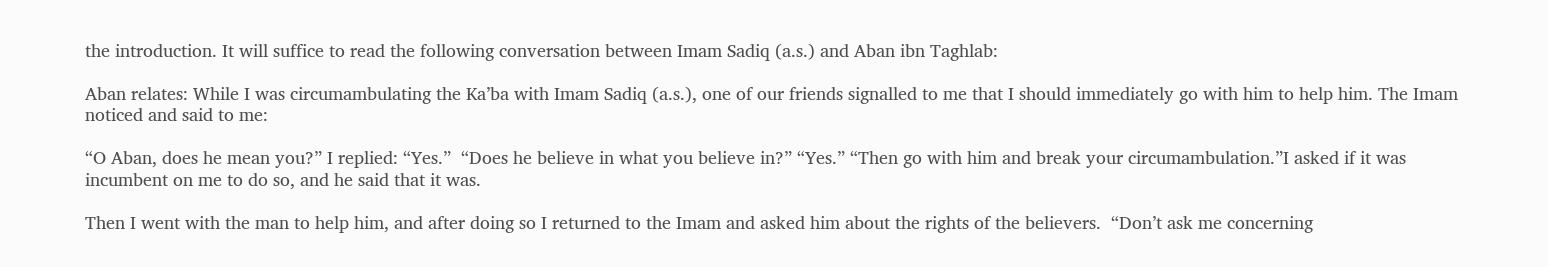the introduction. It will suffice to read the following conversation between Imam Sadiq (a.s.) and Aban ibn Taghlab:

Aban relates: While I was circumambulating the Ka’ba with Imam Sadiq (a.s.), one of our friends signalled to me that I should immediately go with him to help him. The Imam noticed and said to me:

“O Aban, does he mean you?” I replied: “Yes.”  “Does he believe in what you believe in?” “Yes.” “Then go with him and break your circumambulation.”I asked if it was incumbent on me to do so, and he said that it was.

Then I went with the man to help him, and after doing so I returned to the Imam and asked him about the rights of the believers.  “Don’t ask me concerning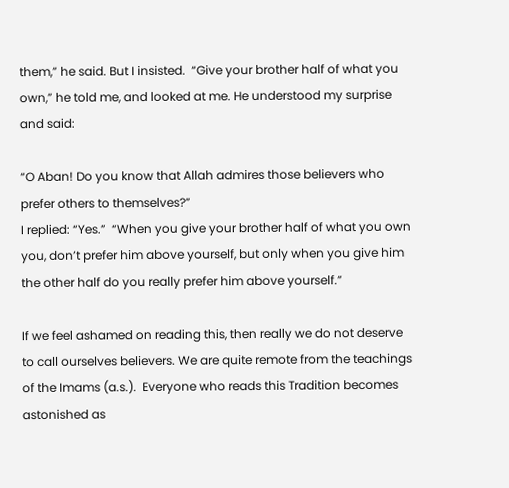them,” he said. But I insisted.  “Give your brother half of what you own,” he told me, and looked at me. He understood my surprise and said:

“O Aban! Do you know that Allah admires those believers who prefer others to themselves?”
I replied: “Yes.”  “When you give your brother half of what you own you, don’t prefer him above yourself, but only when you give him the other half do you really prefer him above yourself.”

If we feel ashamed on reading this, then really we do not deserve to call ourselves believers. We are quite remote from the teachings of the Imams (a.s.).  Everyone who reads this Tradition becomes astonished as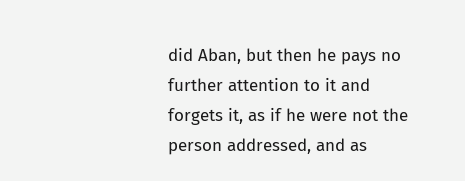did Aban, but then he pays no further attention to it and forgets it, as if he were not the person addressed, and as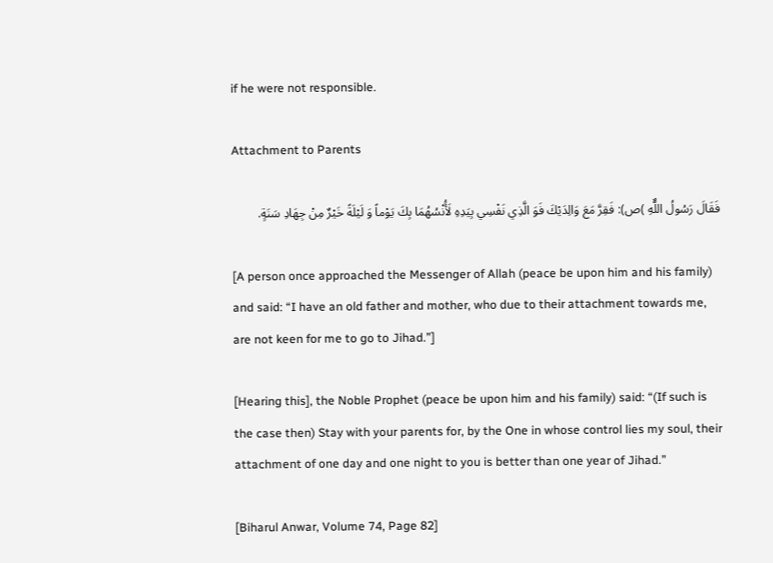if he were not responsible.

Attachment to Parents

فَقَالَ رَسُولُ اللٌّهِ )ص): فَقِرَّ مَعَ وَالِدَيْكَ فَوَ الَّذِي نَفْسِي بِيَدِهِ لَأَُنْسُهُمَا بِكَ يَوْماً وَ لَيْلَةً خَيْرٌ مِنْ جِهَادِ سَنَةٍ.

[A person once approached the Messenger of Allah (peace be upon him and his family) and said: “I have an old father and mother, who due to their attachment towards me, are not keen for me to go to Jihad.”]

[Hearing this], the Noble Prophet (peace be upon him and his family) said: “(If such is the case then) Stay with your parents for, by the One in whose control lies my soul, their attachment of one day and one night to you is better than one year of Jihad.”

[Biharul Anwar, Volume 74, Page 82]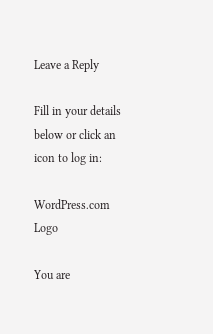Leave a Reply

Fill in your details below or click an icon to log in:

WordPress.com Logo

You are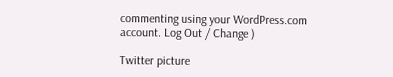commenting using your WordPress.com account. Log Out / Change )

Twitter picture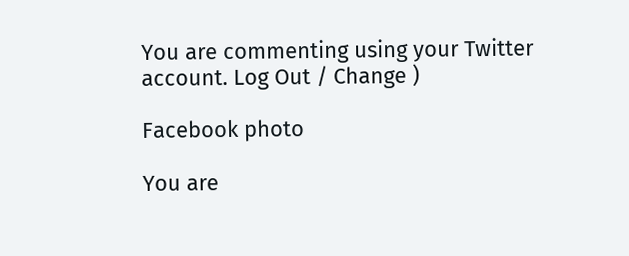You are commenting using your Twitter account. Log Out / Change )

Facebook photo

You are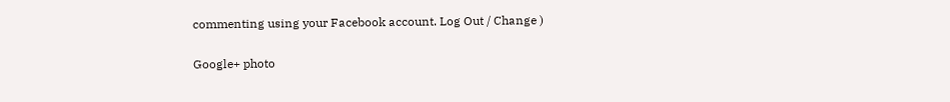commenting using your Facebook account. Log Out / Change )

Google+ photo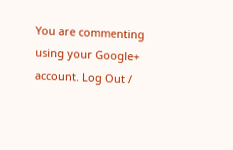You are commenting using your Google+ account. Log Out /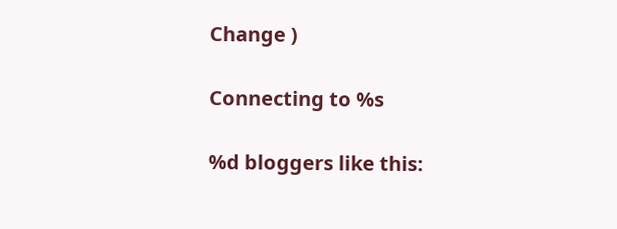Change )

Connecting to %s

%d bloggers like this: